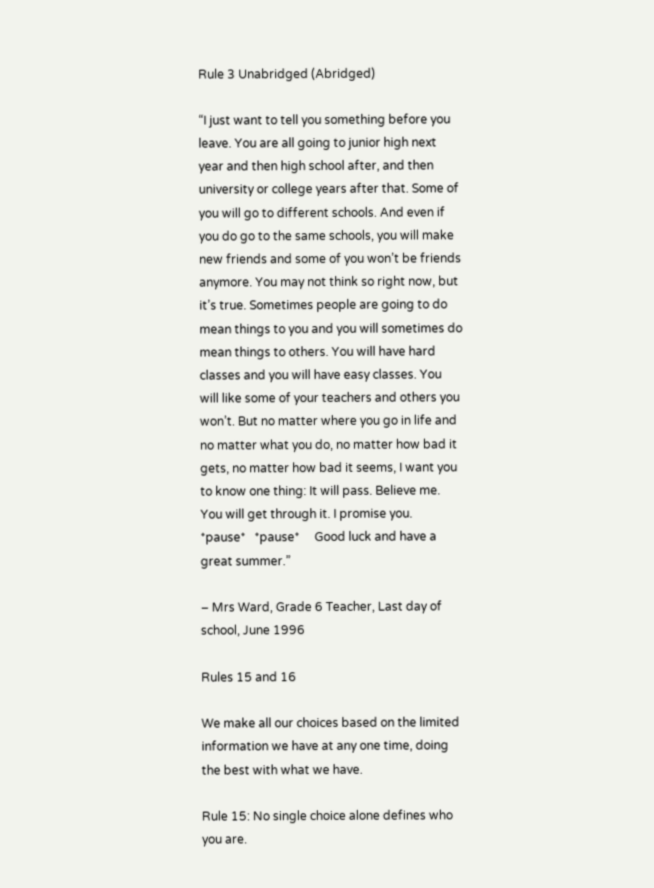Rule 3 Unabridged (Abridged)

“I just want to tell you something before you leave. You are all going to junior high next year and then high school after, and then university or college years after that. Some of you will go to different schools. And even if you do go to the same schools, you will make new friends and some of you won’t be friends anymore. You may not think so right now, but it’s true. Sometimes people are going to do mean things to you and you will sometimes do mean things to others. You will have hard classes and you will have easy classes. You will like some of your teachers and others you won’t. But no matter where you go in life and no matter what you do, no matter how bad it gets, no matter how bad it seems, I want you to know one thing: It will pass. Believe me. You will get through it. I promise you.   *pause*   *pause*     Good luck and have a great summer.”

– Mrs Ward, Grade 6 Teacher, Last day of school, June 1996

Rules 15 and 16

We make all our choices based on the limited information we have at any one time, doing the best with what we have.

Rule 15: No single choice alone defines who you are.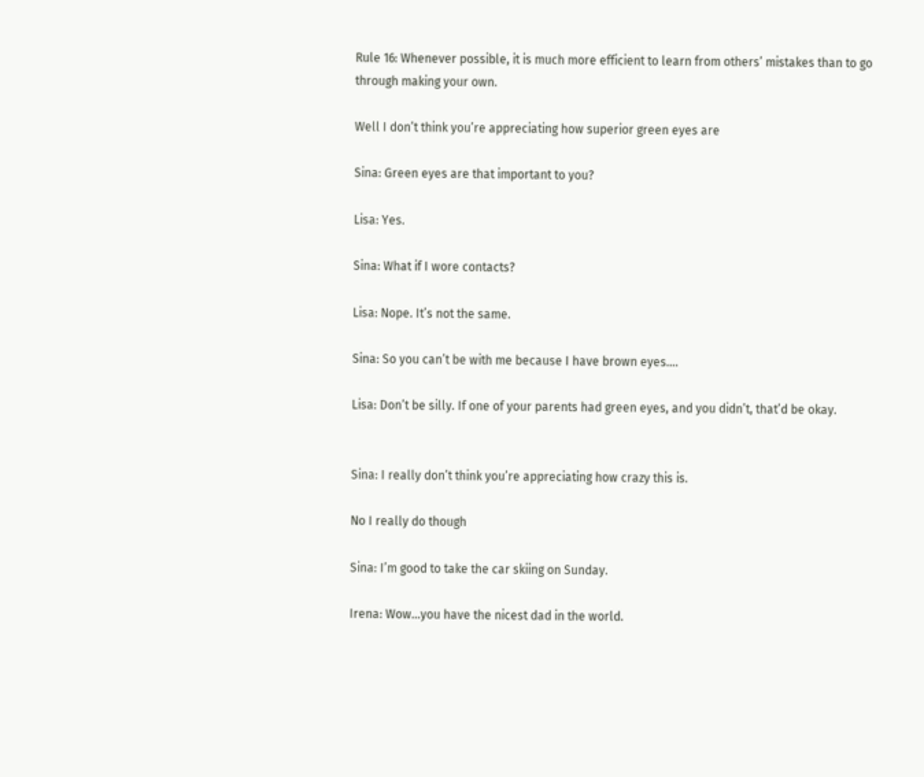Rule 16: Whenever possible, it is much more efficient to learn from others’ mistakes than to go through making your own.

Well I don’t think you’re appreciating how superior green eyes are

Sina: Green eyes are that important to you?

Lisa: Yes.

Sina: What if I wore contacts?

Lisa: Nope. It’s not the same.

Sina: So you can’t be with me because I have brown eyes….

Lisa: Don’t be silly. If one of your parents had green eyes, and you didn’t, that’d be okay.


Sina: I really don’t think you’re appreciating how crazy this is.

No I really do though

Sina: I’m good to take the car skiing on Sunday.

Irena: Wow…you have the nicest dad in the world.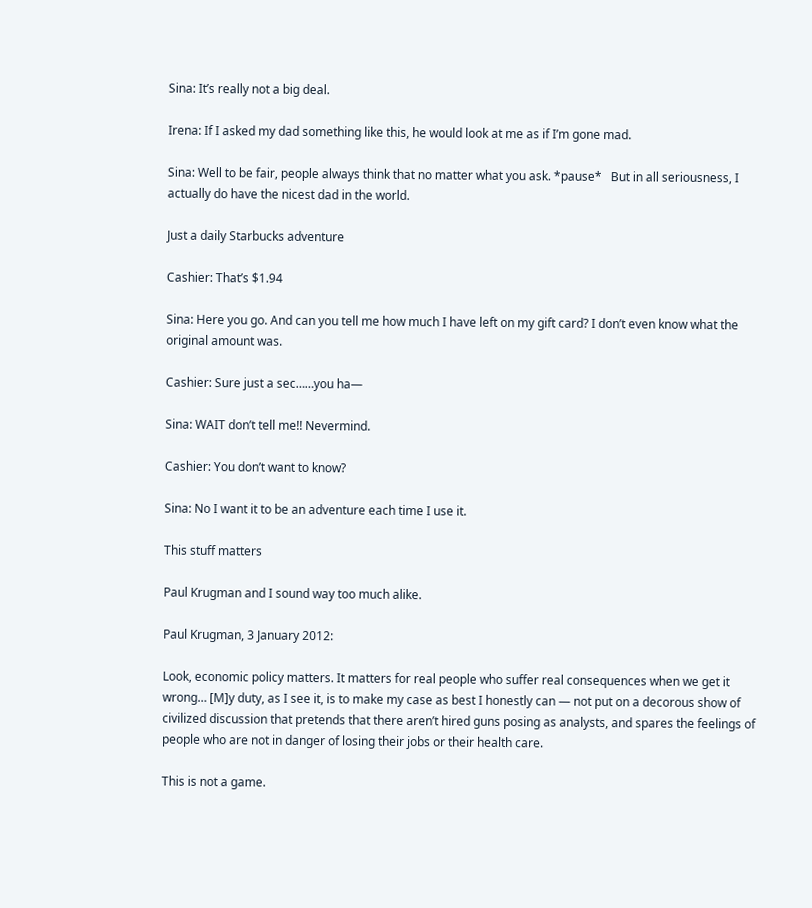Sina: It’s really not a big deal.

Irena: If I asked my dad something like this, he would look at me as if I’m gone mad.

Sina: Well to be fair, people always think that no matter what you ask. *pause*   But in all seriousness, I actually do have the nicest dad in the world.

Just a daily Starbucks adventure

Cashier: That’s $1.94

Sina: Here you go. And can you tell me how much I have left on my gift card? I don’t even know what the original amount was.

Cashier: Sure just a sec……you ha—

Sina: WAIT don’t tell me!! Nevermind.

Cashier: You don’t want to know?

Sina: No I want it to be an adventure each time I use it.

This stuff matters

Paul Krugman and I sound way too much alike.

Paul Krugman, 3 January 2012:

Look, economic policy matters. It matters for real people who suffer real consequences when we get it wrong… [M]y duty, as I see it, is to make my case as best I honestly can — not put on a decorous show of civilized discussion that pretends that there aren’t hired guns posing as analysts, and spares the feelings of people who are not in danger of losing their jobs or their health care.

This is not a game.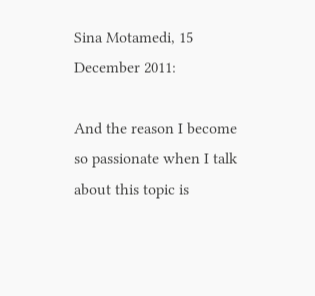Sina Motamedi, 15 December 2011:

And the reason I become so passionate when I talk about this topic is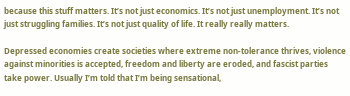because this stuff matters. It’s not just economics. It’s not just unemployment. It’s not just struggling families. It’s not just quality of life. It really really matters.

Depressed economies create societies where extreme non-tolerance thrives, violence against minorities is accepted, freedom and liberty are eroded, and fascist parties take power. Usually I’m told that I’m being sensational,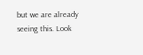but we are already seeing this. Look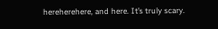hereherehere, and here. It’s truly scary.